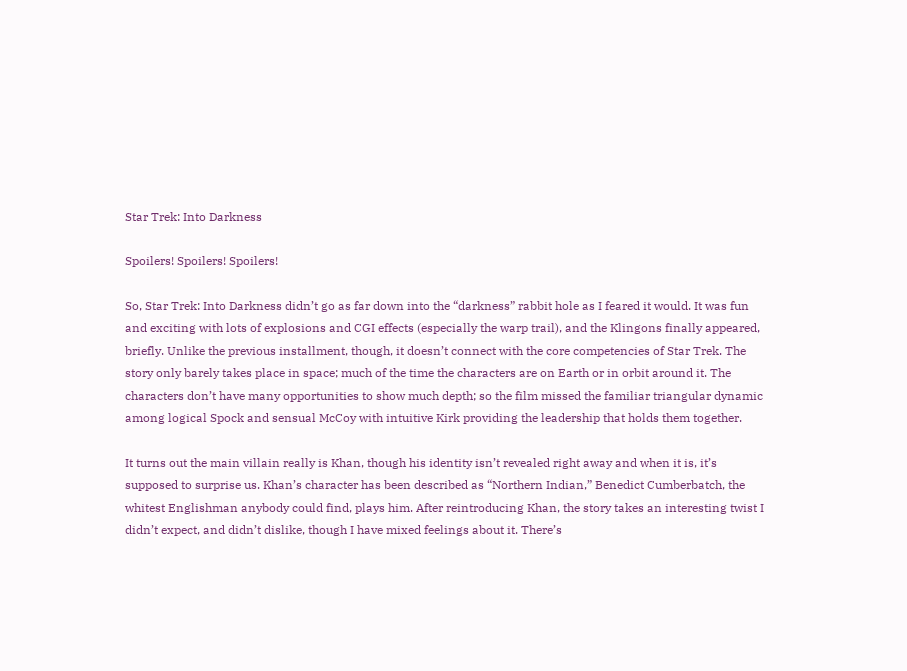Star Trek: Into Darkness

Spoilers! Spoilers! Spoilers!

So, Star Trek: Into Darkness didn’t go as far down into the “darkness” rabbit hole as I feared it would. It was fun and exciting with lots of explosions and CGI effects (especially the warp trail), and the Klingons finally appeared, briefly. Unlike the previous installment, though, it doesn’t connect with the core competencies of Star Trek. The story only barely takes place in space; much of the time the characters are on Earth or in orbit around it. The characters don’t have many opportunities to show much depth; so the film missed the familiar triangular dynamic among logical Spock and sensual McCoy with intuitive Kirk providing the leadership that holds them together.

It turns out the main villain really is Khan, though his identity isn’t revealed right away and when it is, it’s supposed to surprise us. Khan’s character has been described as “Northern Indian,” Benedict Cumberbatch, the whitest Englishman anybody could find, plays him. After reintroducing Khan, the story takes an interesting twist I didn’t expect, and didn’t dislike, though I have mixed feelings about it. There’s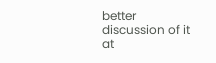better discussion of it at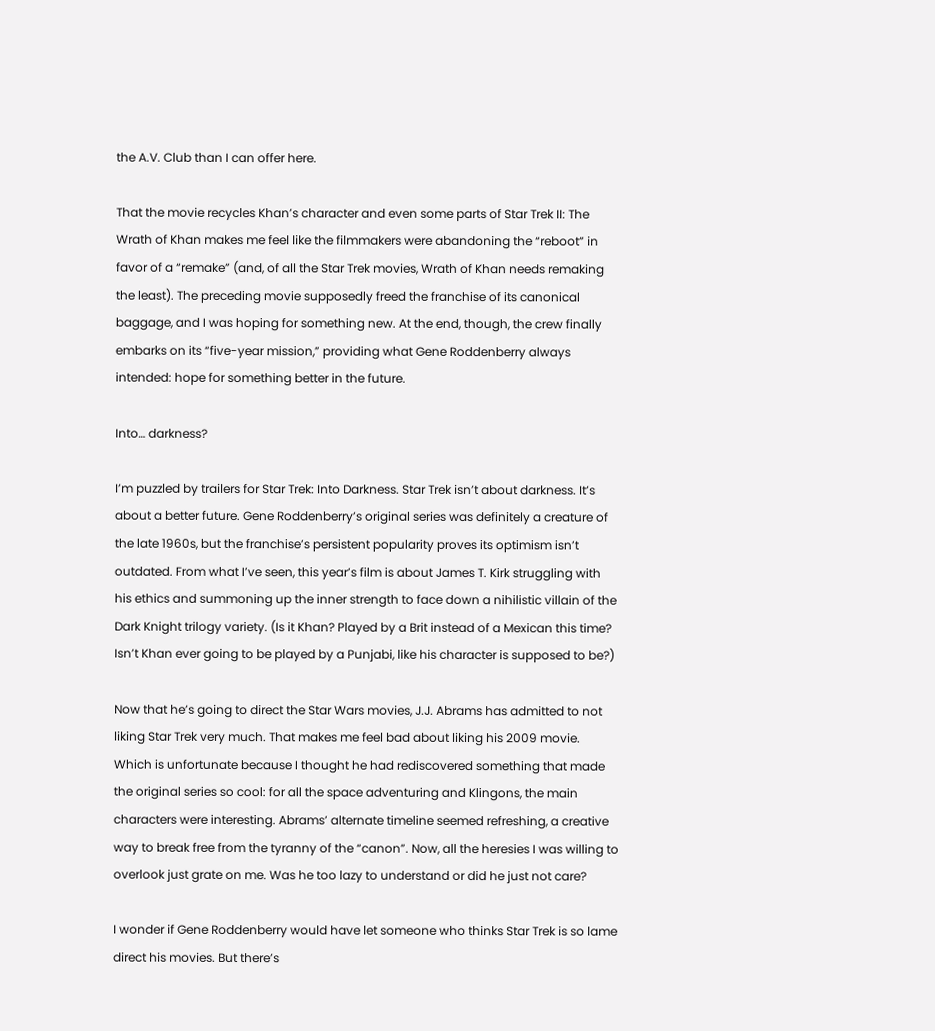the A.V. Club than I can offer here.

That the movie recycles Khan’s character and even some parts of Star Trek II: The Wrath of Khan makes me feel like the filmmakers were abandoning the “reboot” in favor of a “remake” (and, of all the Star Trek movies, Wrath of Khan needs remaking the least). The preceding movie supposedly freed the franchise of its canonical baggage, and I was hoping for something new. At the end, though, the crew finally embarks on its “five-year mission,” providing what Gene Roddenberry always intended: hope for something better in the future.

Into… darkness?

I’m puzzled by trailers for Star Trek: Into Darkness. Star Trek isn’t about darkness. It’s about a better future. Gene Roddenberry’s original series was definitely a creature of the late 1960s, but the franchise’s persistent popularity proves its optimism isn’t outdated. From what I’ve seen, this year’s film is about James T. Kirk struggling with his ethics and summoning up the inner strength to face down a nihilistic villain of the Dark Knight trilogy variety. (Is it Khan? Played by a Brit instead of a Mexican this time? Isn’t Khan ever going to be played by a Punjabi, like his character is supposed to be?)

Now that he’s going to direct the Star Wars movies, J.J. Abrams has admitted to not liking Star Trek very much. That makes me feel bad about liking his 2009 movie. Which is unfortunate because I thought he had rediscovered something that made the original series so cool: for all the space adventuring and Klingons, the main characters were interesting. Abrams’ alternate timeline seemed refreshing, a creative way to break free from the tyranny of the “canon”. Now, all the heresies I was willing to overlook just grate on me. Was he too lazy to understand or did he just not care?

I wonder if Gene Roddenberry would have let someone who thinks Star Trek is so lame direct his movies. But there’s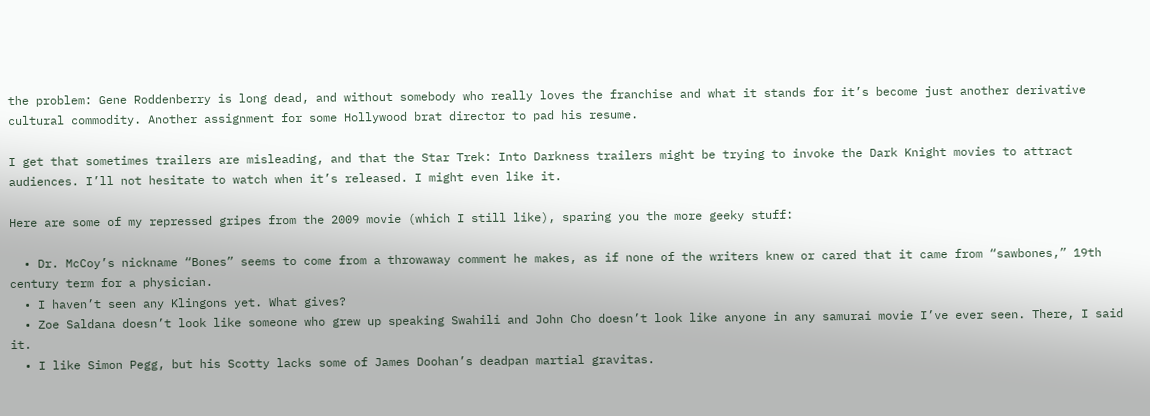the problem: Gene Roddenberry is long dead, and without somebody who really loves the franchise and what it stands for it’s become just another derivative cultural commodity. Another assignment for some Hollywood brat director to pad his resume.

I get that sometimes trailers are misleading, and that the Star Trek: Into Darkness trailers might be trying to invoke the Dark Knight movies to attract audiences. I’ll not hesitate to watch when it’s released. I might even like it.

Here are some of my repressed gripes from the 2009 movie (which I still like), sparing you the more geeky stuff:

  • Dr. McCoy’s nickname “Bones” seems to come from a throwaway comment he makes, as if none of the writers knew or cared that it came from “sawbones,” 19th century term for a physician.
  • I haven’t seen any Klingons yet. What gives?
  • Zoe Saldana doesn’t look like someone who grew up speaking Swahili and John Cho doesn’t look like anyone in any samurai movie I’ve ever seen. There, I said it.
  • I like Simon Pegg, but his Scotty lacks some of James Doohan’s deadpan martial gravitas.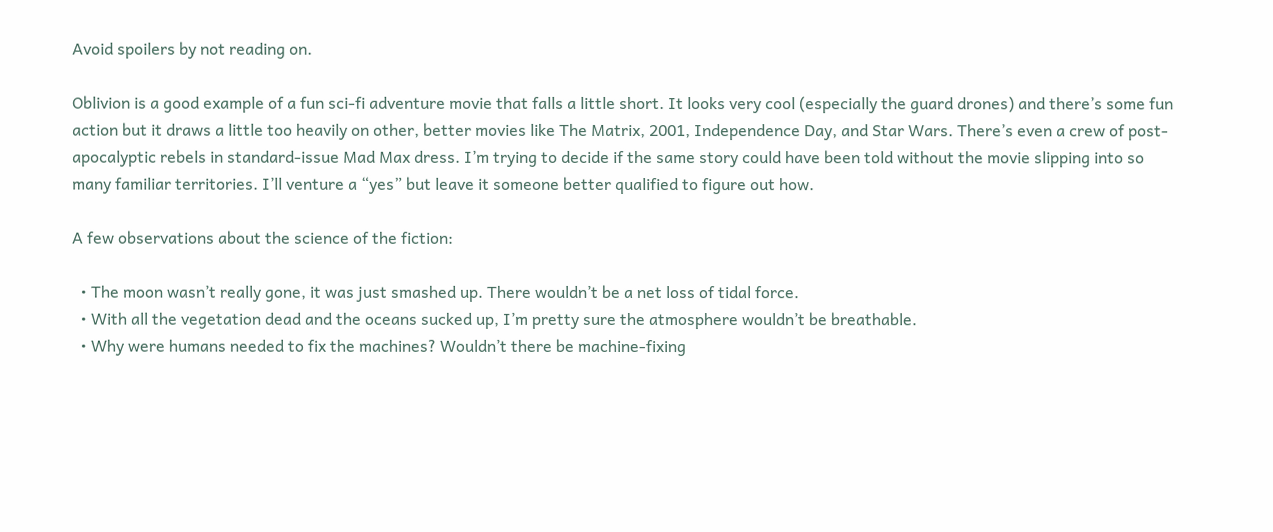Avoid spoilers by not reading on.

Oblivion is a good example of a fun sci-fi adventure movie that falls a little short. It looks very cool (especially the guard drones) and there’s some fun action but it draws a little too heavily on other, better movies like The Matrix, 2001, Independence Day, and Star Wars. There’s even a crew of post-apocalyptic rebels in standard-issue Mad Max dress. I’m trying to decide if the same story could have been told without the movie slipping into so many familiar territories. I’ll venture a “yes” but leave it someone better qualified to figure out how.

A few observations about the science of the fiction:

  • The moon wasn’t really gone, it was just smashed up. There wouldn’t be a net loss of tidal force.
  • With all the vegetation dead and the oceans sucked up, I’m pretty sure the atmosphere wouldn’t be breathable.
  • Why were humans needed to fix the machines? Wouldn’t there be machine-fixing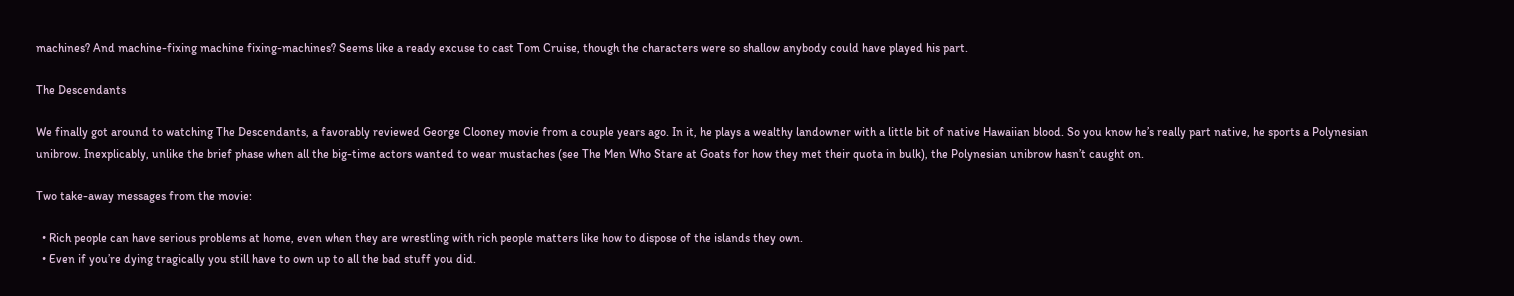machines? And machine-fixing machine fixing-machines? Seems like a ready excuse to cast Tom Cruise, though the characters were so shallow anybody could have played his part.

The Descendants

We finally got around to watching The Descendants, a favorably reviewed George Clooney movie from a couple years ago. In it, he plays a wealthy landowner with a little bit of native Hawaiian blood. So you know he’s really part native, he sports a Polynesian unibrow. Inexplicably, unlike the brief phase when all the big-time actors wanted to wear mustaches (see The Men Who Stare at Goats for how they met their quota in bulk), the Polynesian unibrow hasn’t caught on.

Two take-away messages from the movie:

  • Rich people can have serious problems at home, even when they are wrestling with rich people matters like how to dispose of the islands they own.
  • Even if you’re dying tragically you still have to own up to all the bad stuff you did.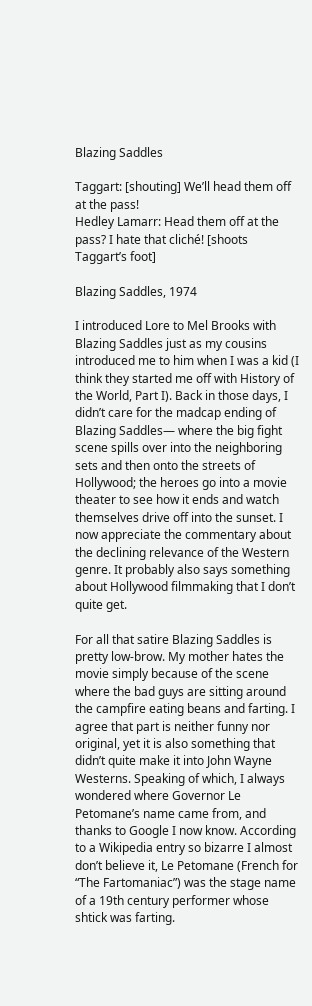Blazing Saddles

Taggart: [shouting] We’ll head them off at the pass!
Hedley Lamarr: Head them off at the pass? I hate that cliché! [shoots Taggart’s foot]

Blazing Saddles, 1974

I introduced Lore to Mel Brooks with Blazing Saddles just as my cousins introduced me to him when I was a kid (I think they started me off with History of the World, Part I). Back in those days, I didn’t care for the madcap ending of Blazing Saddles— where the big fight scene spills over into the neighboring sets and then onto the streets of Hollywood; the heroes go into a movie theater to see how it ends and watch themselves drive off into the sunset. I now appreciate the commentary about the declining relevance of the Western genre. It probably also says something about Hollywood filmmaking that I don’t quite get.

For all that satire Blazing Saddles is pretty low-brow. My mother hates the movie simply because of the scene where the bad guys are sitting around the campfire eating beans and farting. I agree that part is neither funny nor original, yet it is also something that didn’t quite make it into John Wayne Westerns. Speaking of which, I always wondered where Governor Le Petomane’s name came from, and thanks to Google I now know. According to a Wikipedia entry so bizarre I almost don’t believe it, Le Petomane (French for “The Fartomaniac”) was the stage name of a 19th century performer whose shtick was farting.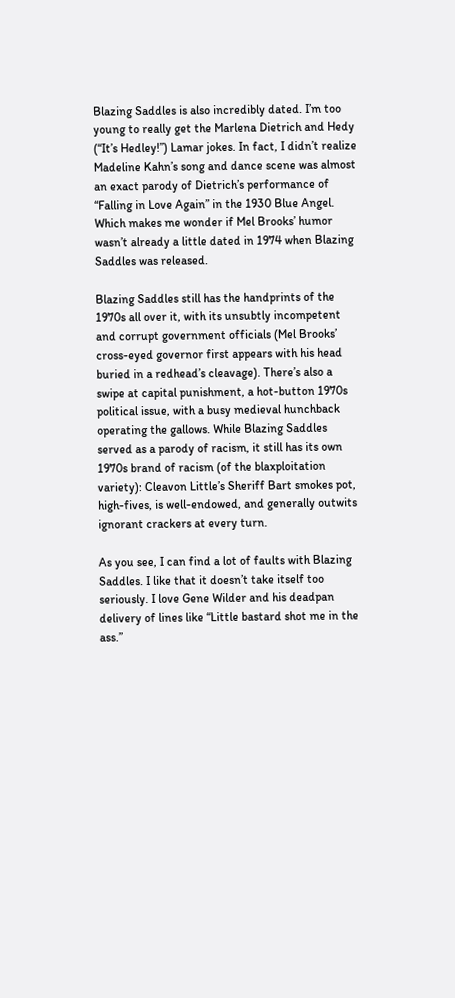Blazing Saddles is also incredibly dated. I’m too young to really get the Marlena Dietrich and Hedy (“It’s Hedley!”) Lamar jokes. In fact, I didn’t realize Madeline Kahn’s song and dance scene was almost an exact parody of Dietrich’s performance of “Falling in Love Again” in the 1930 Blue Angel. Which makes me wonder if Mel Brooks’ humor wasn’t already a little dated in 1974 when Blazing Saddles was released.

Blazing Saddles still has the handprints of the 1970s all over it, with its unsubtly incompetent and corrupt government officials (Mel Brooks’ cross-eyed governor first appears with his head buried in a redhead’s cleavage). There’s also a swipe at capital punishment, a hot-button 1970s political issue, with a busy medieval hunchback operating the gallows. While Blazing Saddles served as a parody of racism, it still has its own 1970s brand of racism (of the blaxploitation variety): Cleavon Little’s Sheriff Bart smokes pot, high-fives, is well-endowed, and generally outwits ignorant crackers at every turn.

As you see, I can find a lot of faults with Blazing Saddles. I like that it doesn’t take itself too seriously. I love Gene Wilder and his deadpan delivery of lines like “Little bastard shot me in the ass.”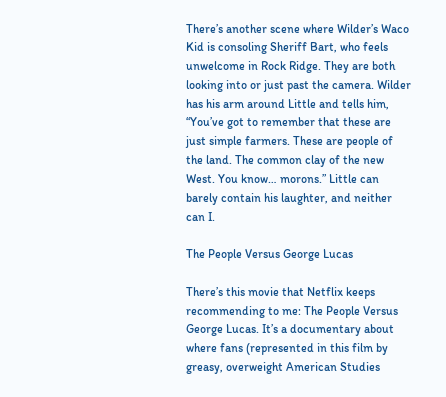There’s another scene where Wilder’s Waco Kid is consoling Sheriff Bart, who feels unwelcome in Rock Ridge. They are both looking into or just past the camera. Wilder has his arm around Little and tells him, “You’ve got to remember that these are just simple farmers. These are people of the land. The common clay of the new West. You know… morons.” Little can barely contain his laughter, and neither can I.

The People Versus George Lucas

There’s this movie that Netflix keeps recommending to me: The People Versus George Lucas. It’s a documentary about where fans (represented in this film by greasy, overweight American Studies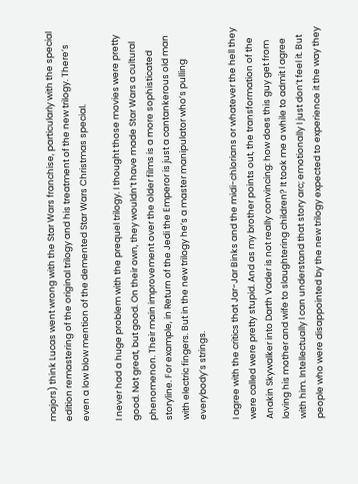majors) think Lucas went wrong with the Star Wars franchise, particularly with the special edition remastering of the original trilogy and his treatment of the new trilogy. There’s even a low blow mention of the demented Star Wars Christmas special.

I never had a huge problem with the prequel trilogy. I thought those movies were pretty good. Not great, but good. On their own, they wouldn’t have made Star Wars a cultural phenomenon. Their main improvement over the older films is a more sophisticated storyline. For example, in Return of the Jedi the Emperor is just a cantankerous old man with electric fingers. But in the new trilogy he’s a master manipulator who’s pulling everybody’s strings.

I agree with the critics that Jar-Jar Binks and the midi-chlorians or whatever the hell they were called were pretty stupid. And as my brother points out, the transformation of the Anakin Skywalker into Darth Vader is not really convincing: how does this guy get from loving his mother and wife to slaughtering children? It took me a while to admit I agree with him. Intellectually I can understand that story arc; emotionally I just don’t feel it. But people who were disappointed by the new trilogy expected to experience it the way they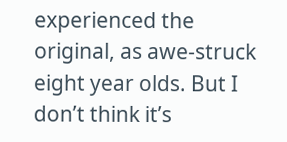experienced the original, as awe-struck eight year olds. But I don’t think it’s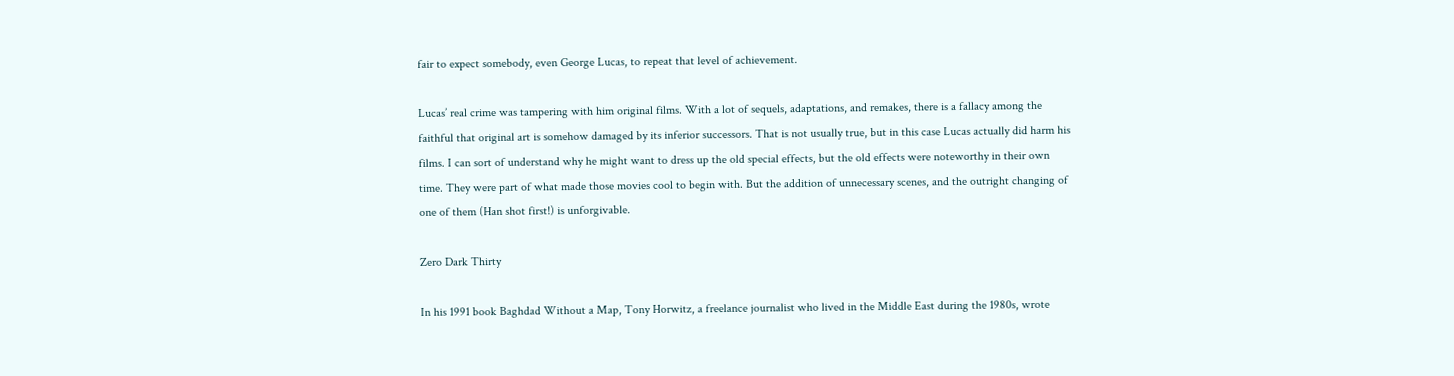fair to expect somebody, even George Lucas, to repeat that level of achievement.

Lucas’ real crime was tampering with him original films. With a lot of sequels, adaptations, and remakes, there is a fallacy among the faithful that original art is somehow damaged by its inferior successors. That is not usually true, but in this case Lucas actually did harm his films. I can sort of understand why he might want to dress up the old special effects, but the old effects were noteworthy in their own time. They were part of what made those movies cool to begin with. But the addition of unnecessary scenes, and the outright changing of one of them (Han shot first!) is unforgivable.

Zero Dark Thirty

In his 1991 book Baghdad Without a Map, Tony Horwitz, a freelance journalist who lived in the Middle East during the 1980s, wrote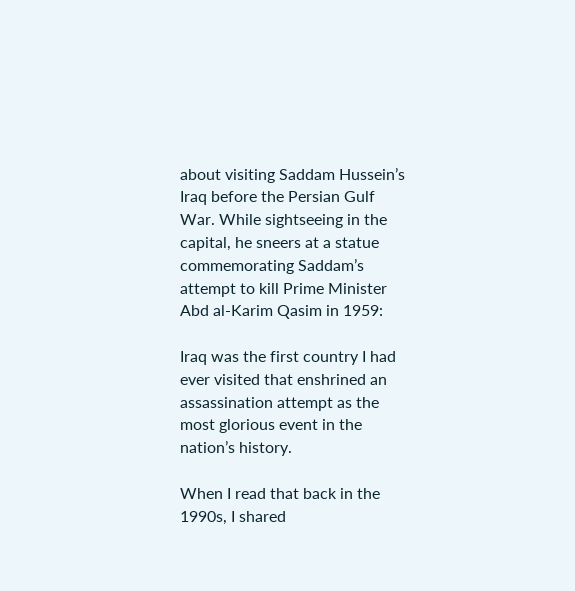about visiting Saddam Hussein’s Iraq before the Persian Gulf War. While sightseeing in the capital, he sneers at a statue commemorating Saddam’s attempt to kill Prime Minister Abd al-Karim Qasim in 1959:

Iraq was the first country I had ever visited that enshrined an assassination attempt as the most glorious event in the nation’s history.

When I read that back in the 1990s, I shared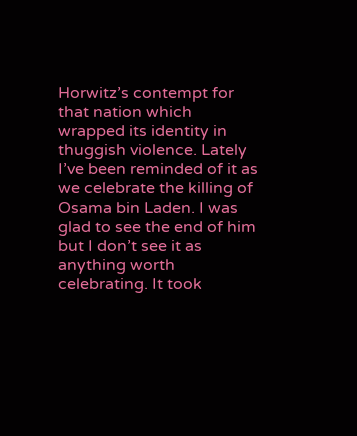Horwitz’s contempt for that nation which wrapped its identity in thuggish violence. Lately I’ve been reminded of it as we celebrate the killing of Osama bin Laden. I was glad to see the end of him but I don’t see it as anything worth celebrating. It took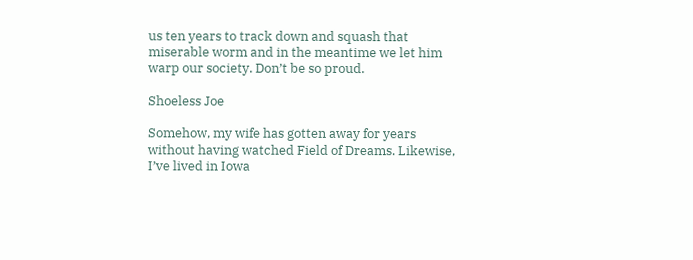us ten years to track down and squash that miserable worm and in the meantime we let him warp our society. Don’t be so proud.

Shoeless Joe

Somehow, my wife has gotten away for years without having watched Field of Dreams. Likewise, I’ve lived in Iowa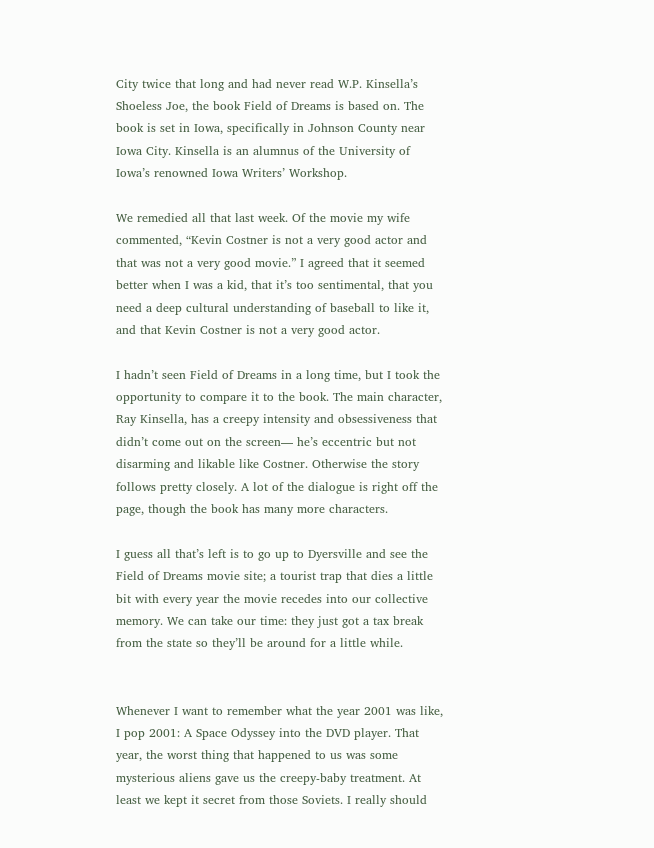City twice that long and had never read W.P. Kinsella’s Shoeless Joe, the book Field of Dreams is based on. The book is set in Iowa, specifically in Johnson County near Iowa City. Kinsella is an alumnus of the University of Iowa’s renowned Iowa Writers’ Workshop.

We remedied all that last week. Of the movie my wife commented, “Kevin Costner is not a very good actor and that was not a very good movie.” I agreed that it seemed better when I was a kid, that it’s too sentimental, that you need a deep cultural understanding of baseball to like it, and that Kevin Costner is not a very good actor.

I hadn’t seen Field of Dreams in a long time, but I took the opportunity to compare it to the book. The main character, Ray Kinsella, has a creepy intensity and obsessiveness that didn’t come out on the screen— he’s eccentric but not disarming and likable like Costner. Otherwise the story follows pretty closely. A lot of the dialogue is right off the page, though the book has many more characters.

I guess all that’s left is to go up to Dyersville and see the Field of Dreams movie site; a tourist trap that dies a little bit with every year the movie recedes into our collective memory. We can take our time: they just got a tax break from the state so they’ll be around for a little while.


Whenever I want to remember what the year 2001 was like, I pop 2001: A Space Odyssey into the DVD player. That year, the worst thing that happened to us was some mysterious aliens gave us the creepy-baby treatment. At least we kept it secret from those Soviets. I really should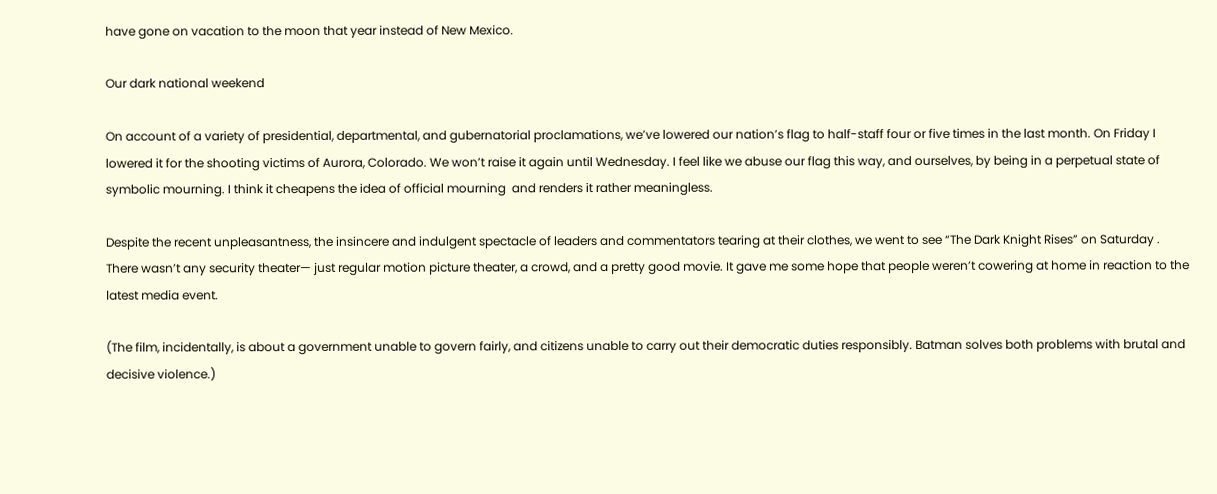have gone on vacation to the moon that year instead of New Mexico.

Our dark national weekend

On account of a variety of presidential, departmental, and gubernatorial proclamations, we’ve lowered our nation’s flag to half-staff four or five times in the last month. On Friday I lowered it for the shooting victims of Aurora, Colorado. We won’t raise it again until Wednesday. I feel like we abuse our flag this way, and ourselves, by being in a perpetual state of symbolic mourning. I think it cheapens the idea of official mourning  and renders it rather meaningless.

Despite the recent unpleasantness, the insincere and indulgent spectacle of leaders and commentators tearing at their clothes, we went to see “The Dark Knight Rises” on Saturday . There wasn’t any security theater— just regular motion picture theater, a crowd, and a pretty good movie. It gave me some hope that people weren’t cowering at home in reaction to the latest media event.

(The film, incidentally, is about a government unable to govern fairly, and citizens unable to carry out their democratic duties responsibly. Batman solves both problems with brutal and decisive violence.)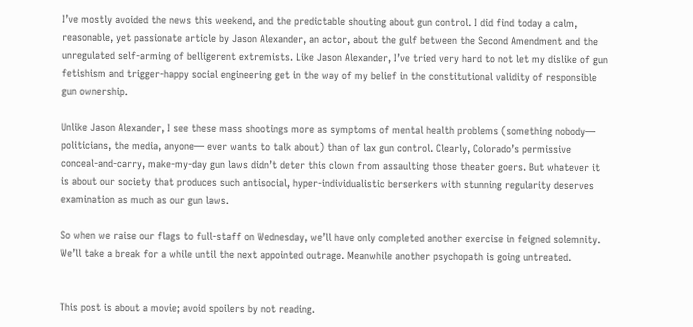I’ve mostly avoided the news this weekend, and the predictable shouting about gun control. I did find today a calm, reasonable, yet passionate article by Jason Alexander, an actor, about the gulf between the Second Amendment and the unregulated self-arming of belligerent extremists. Like Jason Alexander, I’ve tried very hard to not let my dislike of gun fetishism and trigger-happy social engineering get in the way of my belief in the constitutional validity of responsible gun ownership.

Unlike Jason Alexander, I see these mass shootings more as symptoms of mental health problems (something nobody— politicians, the media, anyone— ever wants to talk about) than of lax gun control. Clearly, Colorado’s permissive conceal-and-carry, make-my-day gun laws didn’t deter this clown from assaulting those theater goers. But whatever it is about our society that produces such antisocial, hyper-individualistic berserkers with stunning regularity deserves examination as much as our gun laws.

So when we raise our flags to full-staff on Wednesday, we’ll have only completed another exercise in feigned solemnity. We’ll take a break for a while until the next appointed outrage. Meanwhile another psychopath is going untreated.


This post is about a movie; avoid spoilers by not reading.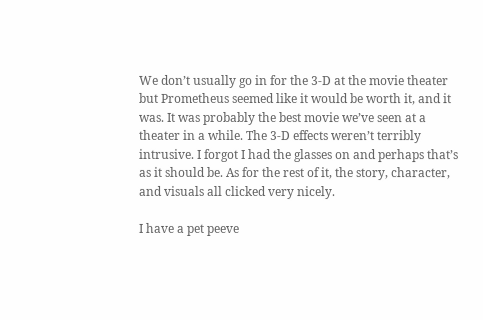We don’t usually go in for the 3-D at the movie theater but Prometheus seemed like it would be worth it, and it was. It was probably the best movie we’ve seen at a theater in a while. The 3-D effects weren’t terribly intrusive. I forgot I had the glasses on and perhaps that’s as it should be. As for the rest of it, the story, character, and visuals all clicked very nicely.

I have a pet peeve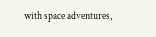with space adventures,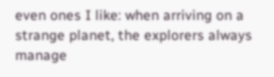even ones I like: when arriving on a strange planet, the explorers always manage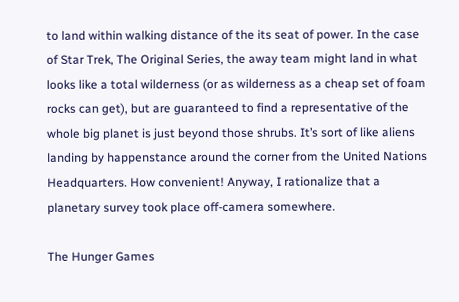to land within walking distance of the its seat of power. In the case of Star Trek, The Original Series, the away team might land in what looks like a total wilderness (or as wilderness as a cheap set of foam rocks can get), but are guaranteed to find a representative of the whole big planet is just beyond those shrubs. It’s sort of like aliens landing by happenstance around the corner from the United Nations Headquarters. How convenient! Anyway, I rationalize that a planetary survey took place off-camera somewhere.

The Hunger Games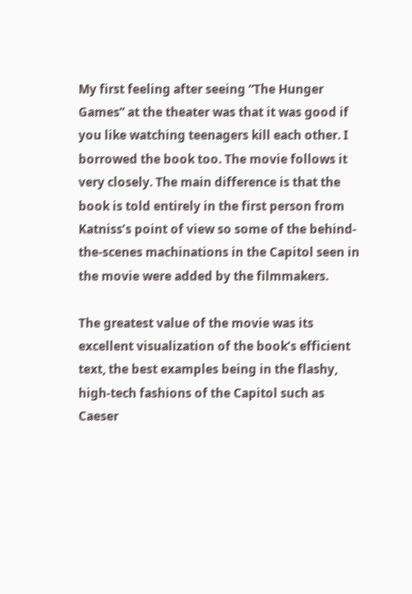My first feeling after seeing “The Hunger Games” at the theater was that it was good if you like watching teenagers kill each other. I borrowed the book too. The movie follows it very closely. The main difference is that the book is told entirely in the first person from Katniss’s point of view so some of the behind-the-scenes machinations in the Capitol seen in the movie were added by the filmmakers.

The greatest value of the movie was its excellent visualization of the book’s efficient text, the best examples being in the flashy, high-tech fashions of the Capitol such as Caeser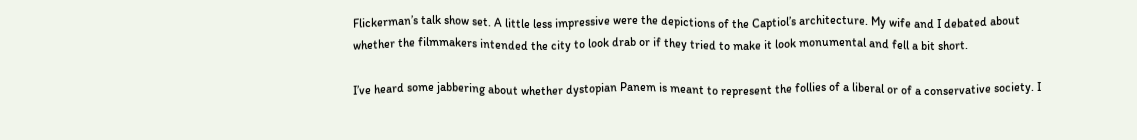Flickerman’s talk show set. A little less impressive were the depictions of the Captiol’s architecture. My wife and I debated about whether the filmmakers intended the city to look drab or if they tried to make it look monumental and fell a bit short.

I’ve heard some jabbering about whether dystopian Panem is meant to represent the follies of a liberal or of a conservative society. I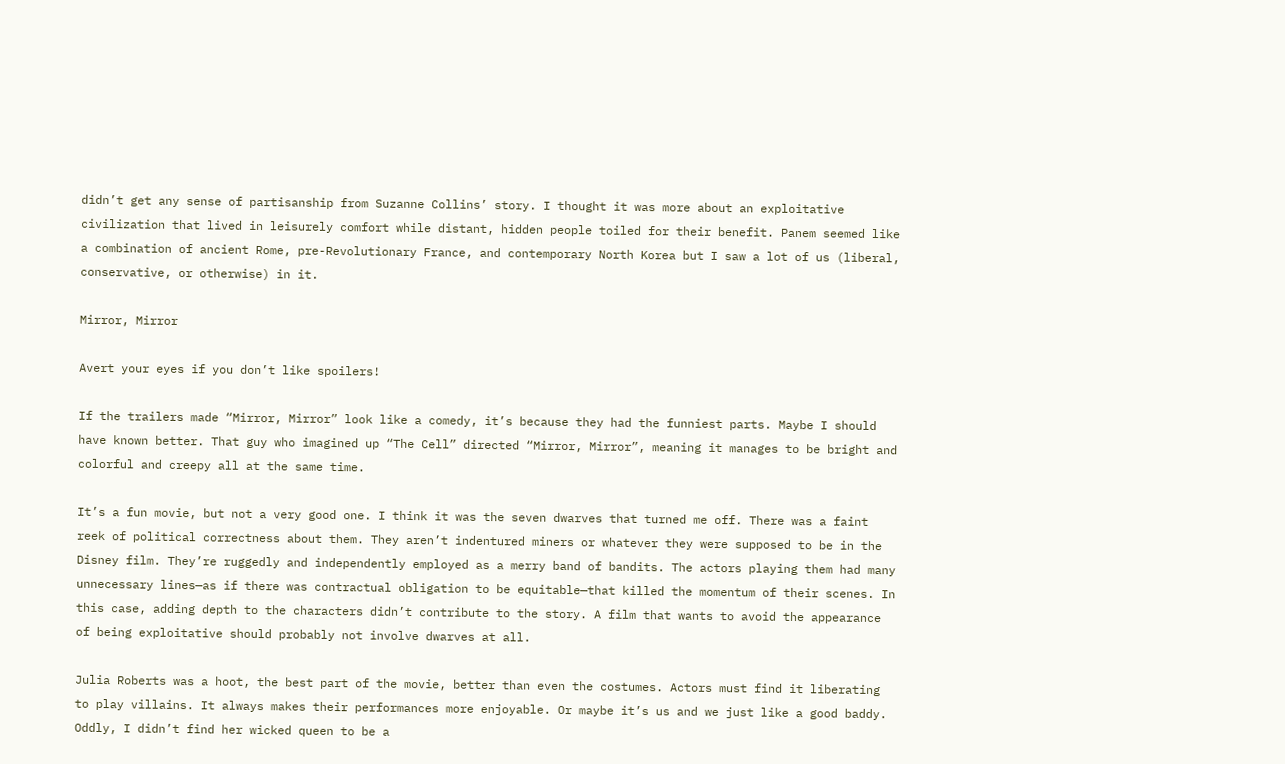didn’t get any sense of partisanship from Suzanne Collins’ story. I thought it was more about an exploitative civilization that lived in leisurely comfort while distant, hidden people toiled for their benefit. Panem seemed like a combination of ancient Rome, pre-Revolutionary France, and contemporary North Korea but I saw a lot of us (liberal, conservative, or otherwise) in it.

Mirror, Mirror

Avert your eyes if you don’t like spoilers!

If the trailers made “Mirror, Mirror” look like a comedy, it’s because they had the funniest parts. Maybe I should have known better. That guy who imagined up “The Cell” directed “Mirror, Mirror”, meaning it manages to be bright and colorful and creepy all at the same time.

It’s a fun movie, but not a very good one. I think it was the seven dwarves that turned me off. There was a faint reek of political correctness about them. They aren’t indentured miners or whatever they were supposed to be in the Disney film. They’re ruggedly and independently employed as a merry band of bandits. The actors playing them had many unnecessary lines—as if there was contractual obligation to be equitable—that killed the momentum of their scenes. In this case, adding depth to the characters didn’t contribute to the story. A film that wants to avoid the appearance of being exploitative should probably not involve dwarves at all.

Julia Roberts was a hoot, the best part of the movie, better than even the costumes. Actors must find it liberating to play villains. It always makes their performances more enjoyable. Or maybe it’s us and we just like a good baddy. Oddly, I didn’t find her wicked queen to be a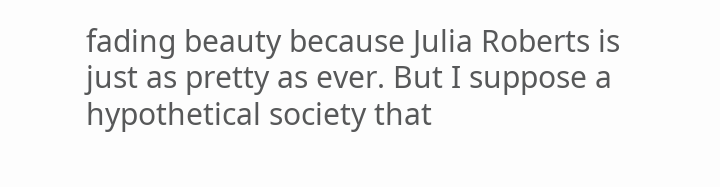fading beauty because Julia Roberts is just as pretty as ever. But I suppose a hypothetical society that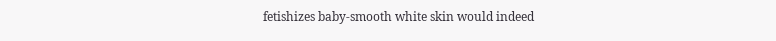fetishizes baby-smooth white skin would indeed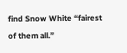find Snow White “fairest of them all.”